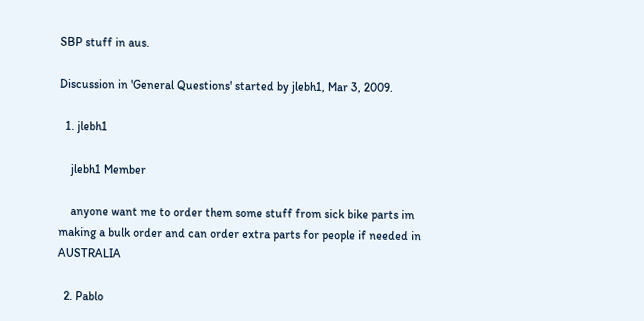SBP stuff in aus.

Discussion in 'General Questions' started by jlebh1, Mar 3, 2009.

  1. jlebh1

    jlebh1 Member

    anyone want me to order them some stuff from sick bike parts im making a bulk order and can order extra parts for people if needed in AUSTRALIA

  2. Pablo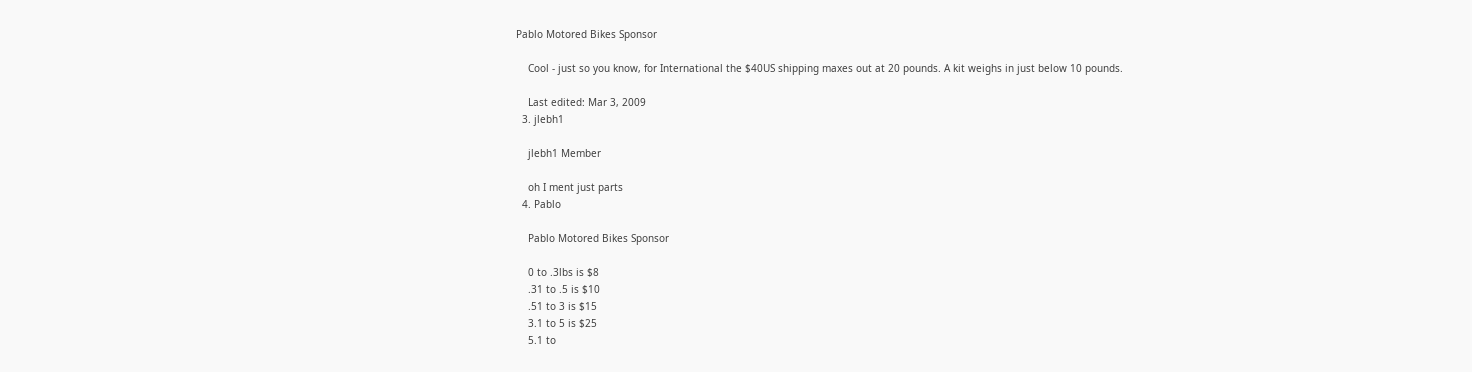Pablo Motored Bikes Sponsor

    Cool - just so you know, for International the $40US shipping maxes out at 20 pounds. A kit weighs in just below 10 pounds.

    Last edited: Mar 3, 2009
  3. jlebh1

    jlebh1 Member

    oh I ment just parts
  4. Pablo

    Pablo Motored Bikes Sponsor

    0 to .3lbs is $8
    .31 to .5 is $10
    .51 to 3 is $15
    3.1 to 5 is $25
    5.1 to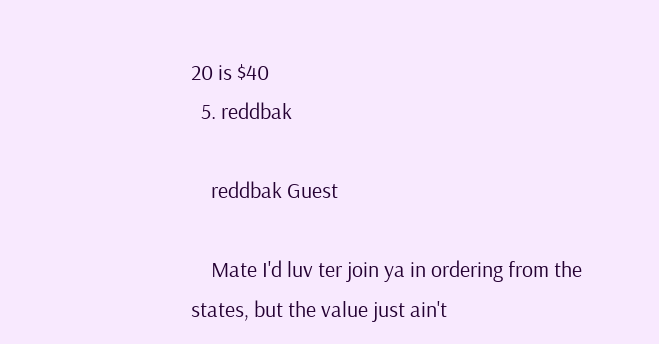20 is $40
  5. reddbak

    reddbak Guest

    Mate I'd luv ter join ya in ordering from the states, but the value just ain't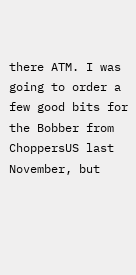there ATM. I was going to order a few good bits for the Bobber from ChoppersUS last November, but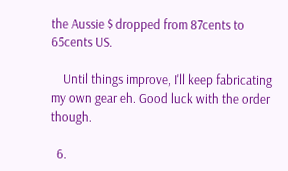the Aussie $ dropped from 87cents to 65cents US.

    Until things improve, I'll keep fabricating my own gear eh. Good luck with the order though.

  6.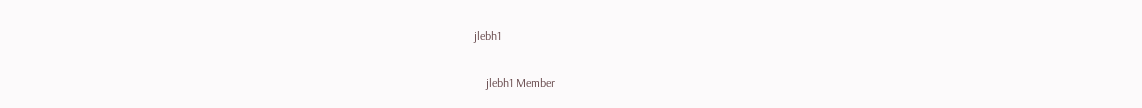jlebh1

    jlebh1 Member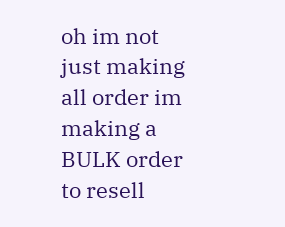oh im not just making all order im making a BULK order to resell